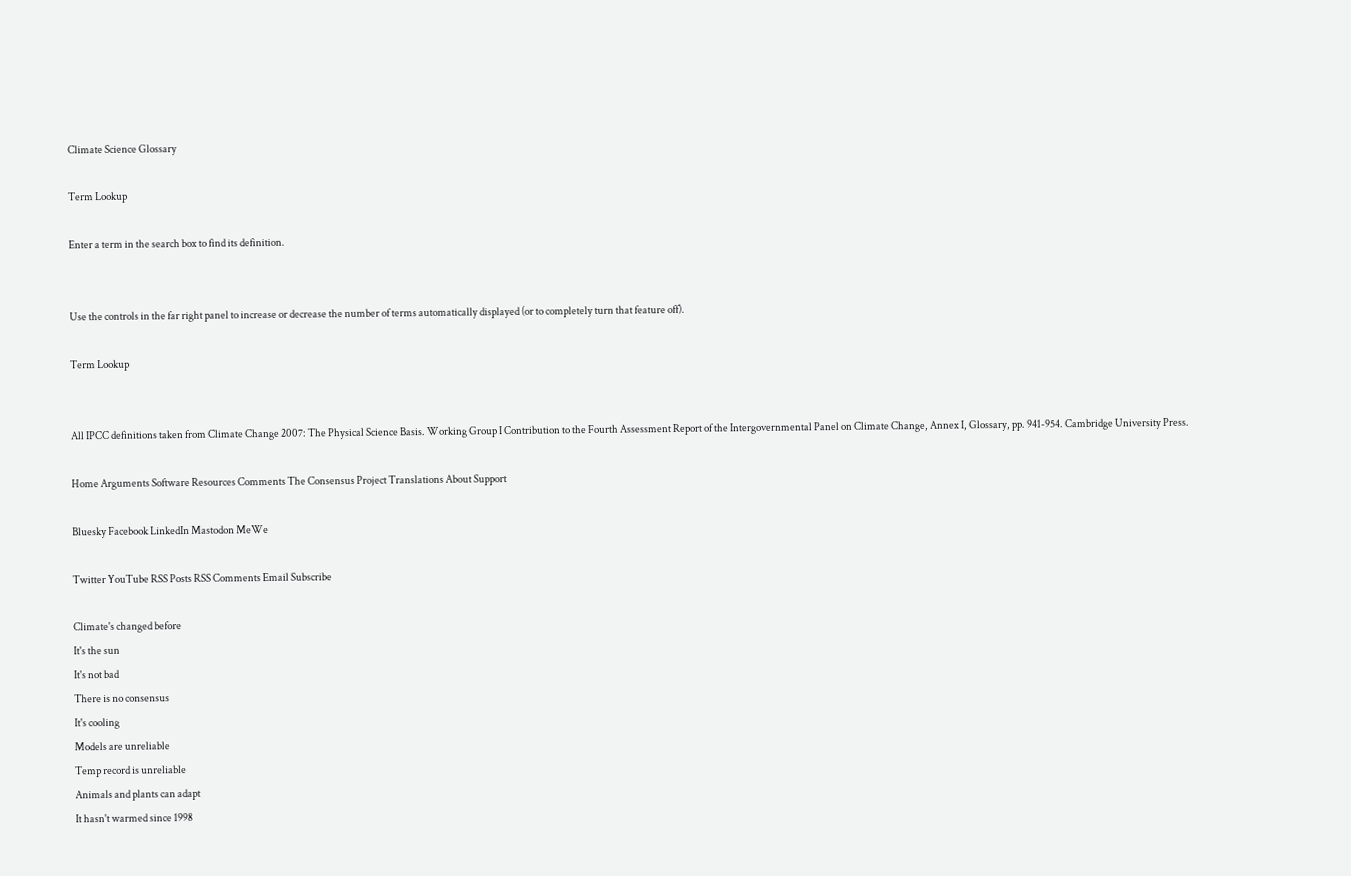Climate Science Glossary

Term Lookup

Enter a term in the search box to find its definition.


Use the controls in the far right panel to increase or decrease the number of terms automatically displayed (or to completely turn that feature off).

Term Lookup


All IPCC definitions taken from Climate Change 2007: The Physical Science Basis. Working Group I Contribution to the Fourth Assessment Report of the Intergovernmental Panel on Climate Change, Annex I, Glossary, pp. 941-954. Cambridge University Press.

Home Arguments Software Resources Comments The Consensus Project Translations About Support

Bluesky Facebook LinkedIn Mastodon MeWe

Twitter YouTube RSS Posts RSS Comments Email Subscribe

Climate's changed before
It's the sun
It's not bad
There is no consensus
It's cooling
Models are unreliable
Temp record is unreliable
Animals and plants can adapt
It hasn't warmed since 1998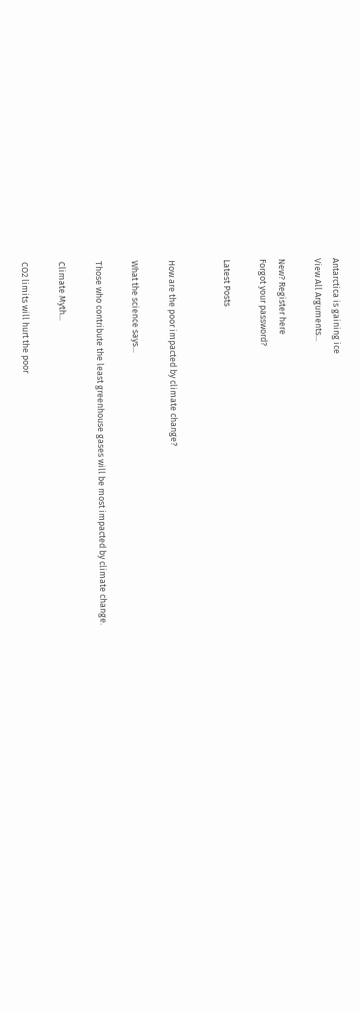Antarctica is gaining ice
View All Arguments...

New? Register here
Forgot your password?

Latest Posts


How are the poor impacted by climate change?

What the science says...

Those who contribute the least greenhouse gases will be most impacted by climate change.

Climate Myth...

CO2 limits will hurt the poor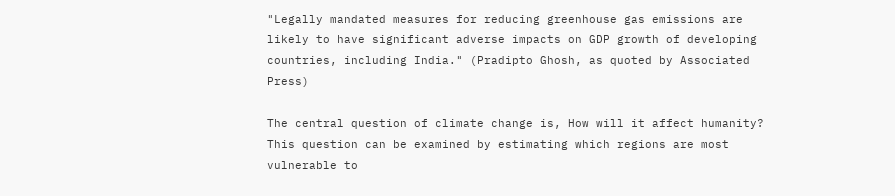"Legally mandated measures for reducing greenhouse gas emissions are likely to have significant adverse impacts on GDP growth of developing countries, including India." (Pradipto Ghosh, as quoted by Associated Press)

The central question of climate change is, How will it affect humanity? This question can be examined by estimating which regions are most vulnerable to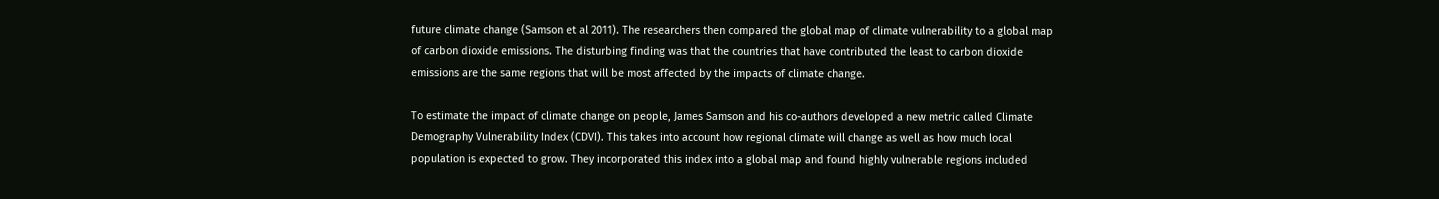future climate change (Samson et al 2011). The researchers then compared the global map of climate vulnerability to a global map of carbon dioxide emissions. The disturbing finding was that the countries that have contributed the least to carbon dioxide emissions are the same regions that will be most affected by the impacts of climate change.

To estimate the impact of climate change on people, James Samson and his co-authors developed a new metric called Climate Demography Vulnerability Index (CDVI). This takes into account how regional climate will change as well as how much local population is expected to grow. They incorporated this index into a global map and found highly vulnerable regions included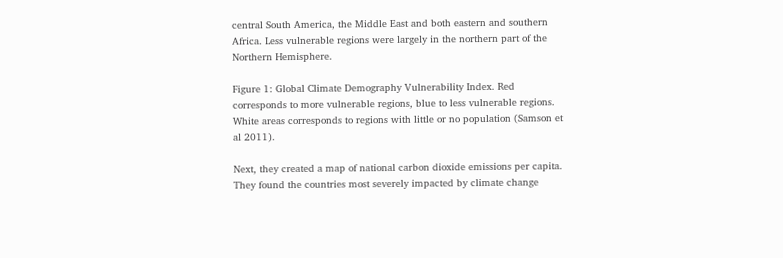central South America, the Middle East and both eastern and southern Africa. Less vulnerable regions were largely in the northern part of the Northern Hemisphere.

Figure 1: Global Climate Demography Vulnerability Index. Red corresponds to more vulnerable regions, blue to less vulnerable regions. White areas corresponds to regions with little or no population (Samson et al 2011).

Next, they created a map of national carbon dioxide emissions per capita. They found the countries most severely impacted by climate change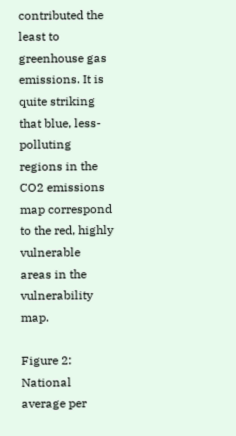contributed the least to greenhouse gas emissions. It is quite striking that blue, less-polluting regions in the CO2 emissions map correspond to the red, highly vulnerable areas in the vulnerability map.

Figure 2: National average per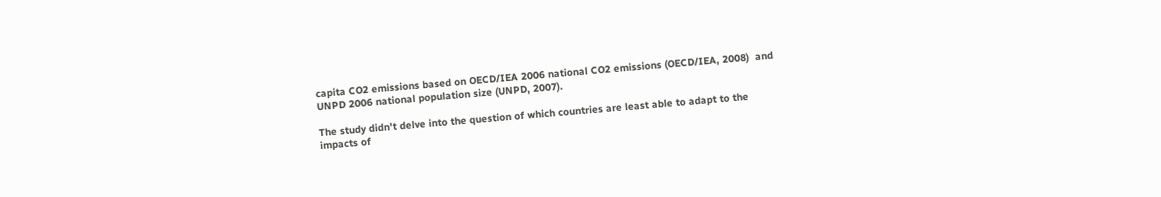capita CO2 emissions based on OECD/IEA 2006 national CO2 emissions (OECD/IEA, 2008)  and UNPD 2006 national population size (UNPD, 2007).

The study didn't delve into the question of which countries are least able to adapt to the impacts of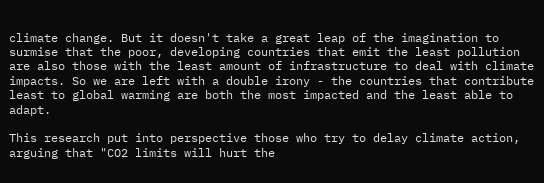climate change. But it doesn't take a great leap of the imagination to surmise that the poor, developing countries that emit the least pollution are also those with the least amount of infrastructure to deal with climate impacts. So we are left with a double irony - the countries that contribute least to global warming are both the most impacted and the least able to adapt.

This research put into perspective those who try to delay climate action, arguing that "CO2 limits will hurt the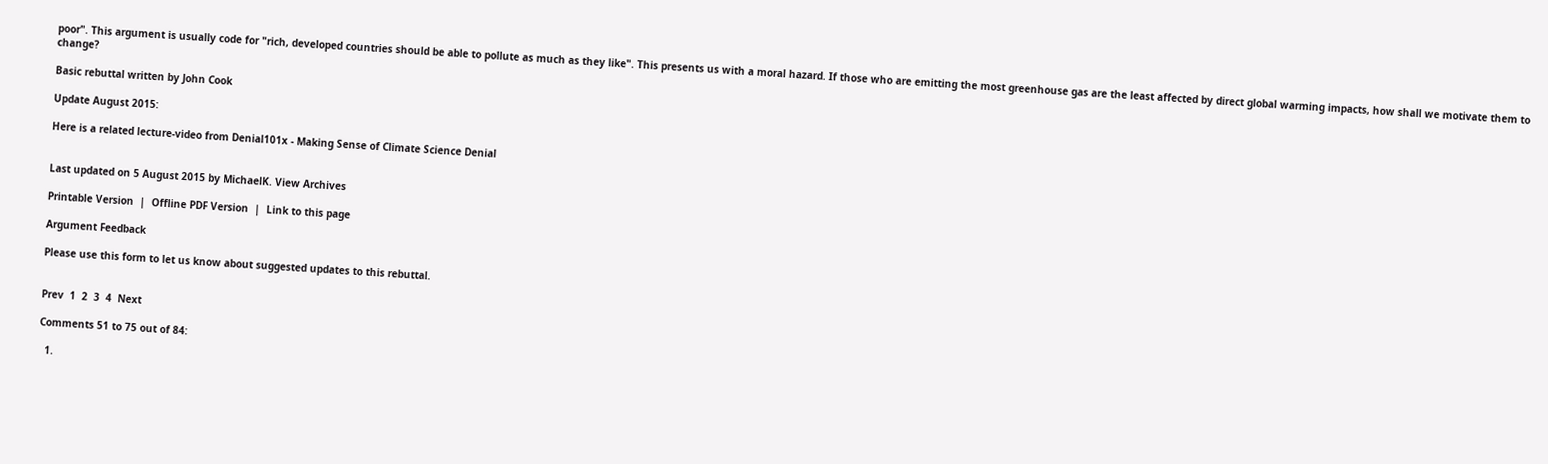poor". This argument is usually code for "rich, developed countries should be able to pollute as much as they like". This presents us with a moral hazard. If those who are emitting the most greenhouse gas are the least affected by direct global warming impacts, how shall we motivate them to change?

Basic rebuttal written by John Cook

Update August 2015:

Here is a related lecture-video from Denial101x - Making Sense of Climate Science Denial


Last updated on 5 August 2015 by MichaelK. View Archives

Printable Version  |  Offline PDF Version  |  Link to this page

Argument Feedback

Please use this form to let us know about suggested updates to this rebuttal.


Prev  1  2  3  4  Next

Comments 51 to 75 out of 84:

  1.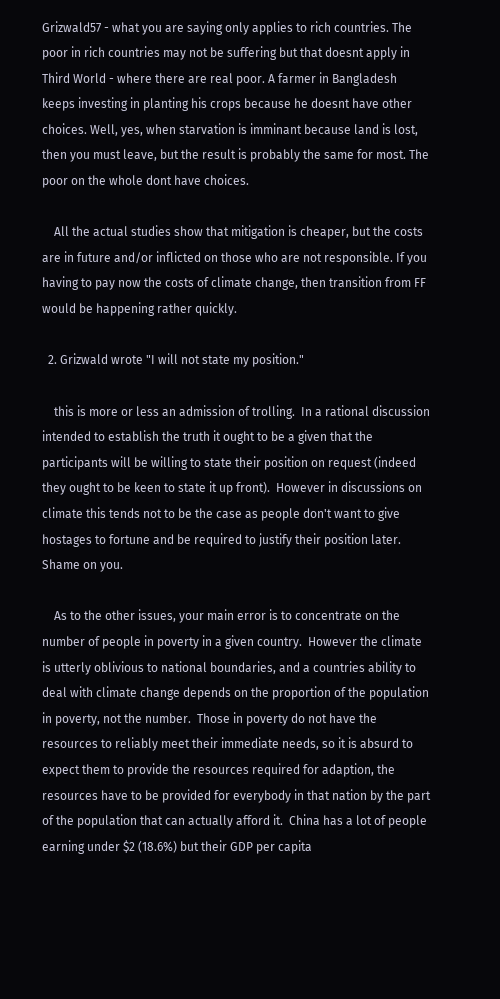Grizwald57 - what you are saying only applies to rich countries. The poor in rich countries may not be suffering but that doesnt apply in Third World - where there are real poor. A farmer in Bangladesh keeps investing in planting his crops because he doesnt have other choices. Well, yes, when starvation is imminant because land is lost, then you must leave, but the result is probably the same for most. The poor on the whole dont have choices.

    All the actual studies show that mitigation is cheaper, but the costs are in future and/or inflicted on those who are not responsible. If you having to pay now the costs of climate change, then transition from FF would be happening rather quickly.

  2. Grizwald wrote "I will not state my position."

    this is more or less an admission of trolling.  In a rational discussion intended to establish the truth it ought to be a given that the participants will be willing to state their position on request (indeed they ought to be keen to state it up front).  However in discussions on climate this tends not to be the case as people don't want to give hostages to fortune and be required to justify their position later.  Shame on you.

    As to the other issues, your main error is to concentrate on the number of people in poverty in a given country.  However the climate is utterly oblivious to national boundaries, and a countries ability to deal with climate change depends on the proportion of the population in poverty, not the number.  Those in poverty do not have the resources to reliably meet their immediate needs, so it is absurd to expect them to provide the resources required for adaption, the resources have to be provided for everybody in that nation by the part of the population that can actually afford it.  China has a lot of people earning under $2 (18.6%) but their GDP per capita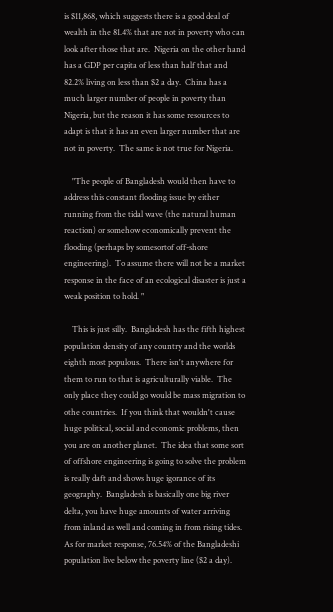is $11,868, which suggests there is a good deal of wealth in the 81.4% that are not in poverty who can look after those that are.  Nigeria on the other hand has a GDP per capita of less than half that and 82.2% living on less than $2 a day.  China has a much larger number of people in poverty than Nigeria, but the reason it has some resources to adapt is that it has an even larger number that are not in poverty.  The same is not true for Nigeria.

    "The people of Bangladesh would then have to address this constant flooding issue by either running from the tidal wave (the natural human reaction) or somehow economically prevent the flooding (perhaps by somesortof off-shore engineering).  To assume there will not be a market response in the face of an ecological disaster is just a weak position to hold. "

    This is just silly.  Bangladesh has the fifth highest population density of any country and the worlds eighth most populous.  There isn't anywhere for them to run to that is agriculturally viable.  The only place they could go would be mass migration to othe countries.  If you think that wouldn't cause huge political, social and economic problems, then you are on another planet.  The idea that some sort of offshore engineering is going to solve the problem is really daft and shows huge igorance of its geography.  Bangladesh is basically one big river delta, you have huge amounts of water arriving from inland as well and coming in from rising tides.  As for market response, 76.54% of the Bangladeshi population live below the poverty line ($2 a day).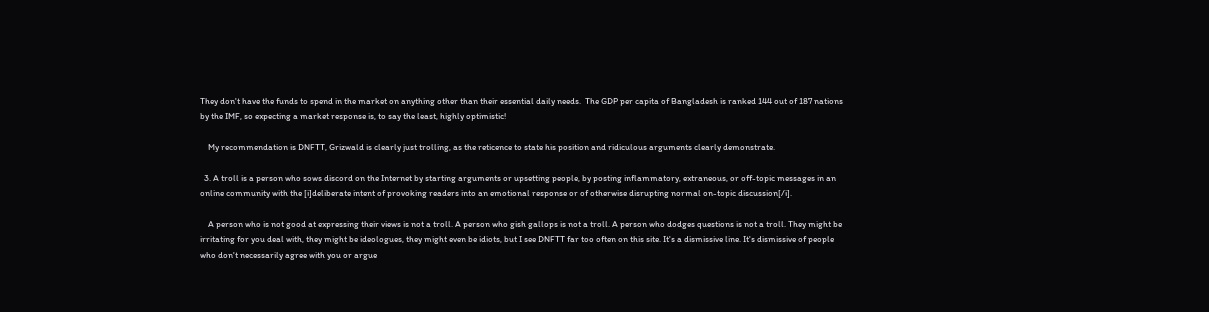They don't have the funds to spend in the market on anything other than their essential daily needs.  The GDP per capita of Bangladesh is ranked 144 out of 187 nations by the IMF, so expecting a market response is, to say the least, highly optimistic!

    My recommendation is DNFTT, Grizwald is clearly just trolling, as the reticence to state his position and ridiculous arguments clearly demonstrate.

  3. A troll is a person who sows discord on the Internet by starting arguments or upsetting people, by posting inflammatory, extraneous, or off-topic messages in an online community with the [i]deliberate intent of provoking readers into an emotional response or of otherwise disrupting normal on-topic discussion[/i].

    A person who is not good at expressing their views is not a troll. A person who gish gallops is not a troll. A person who dodges questions is not a troll. They might be irritating for you deal with, they might be ideologues, they might even be idiots, but I see DNFTT far too often on this site. It's a dismissive line. It's dismissive of people who don't necessarily agree with you or argue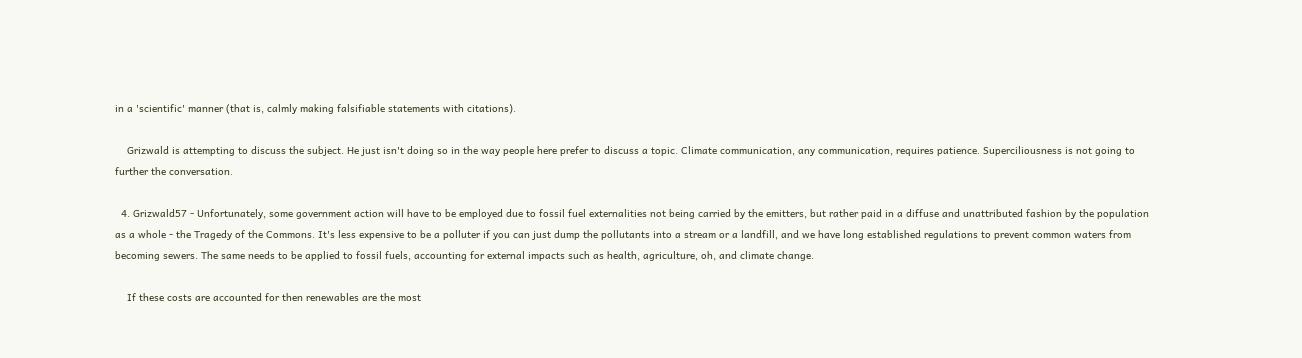in a 'scientific' manner (that is, calmly making falsifiable statements with citations).

    Grizwald is attempting to discuss the subject. He just isn't doing so in the way people here prefer to discuss a topic. Climate communication, any communication, requires patience. Superciliousness is not going to further the conversation.

  4. Grizwald57 - Unfortunately, some government action will have to be employed due to fossil fuel externalities not being carried by the emitters, but rather paid in a diffuse and unattributed fashion by the population as a whole - the Tragedy of the Commons. It's less expensive to be a polluter if you can just dump the pollutants into a stream or a landfill, and we have long established regulations to prevent common waters from becoming sewers. The same needs to be applied to fossil fuels, accounting for external impacts such as health, agriculture, oh, and climate change.

    If these costs are accounted for then renewables are the most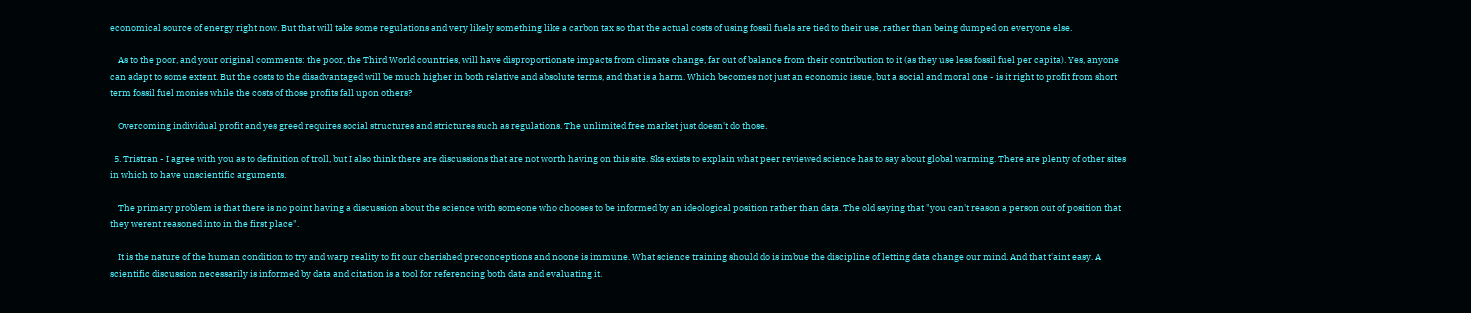economical source of energy right now. But that will take some regulations and very likely something like a carbon tax so that the actual costs of using fossil fuels are tied to their use, rather than being dumped on everyone else.

    As to the poor, and your original comments: the poor, the Third World countries, will have disproportionate impacts from climate change, far out of balance from their contribution to it (as they use less fossil fuel per capita). Yes, anyone can adapt to some extent. But the costs to the disadvantaged will be much higher in both relative and absolute terms, and that is a harm. Which becomes not just an economic issue, but a social and moral one - is it right to profit from short term fossil fuel monies while the costs of those profits fall upon others?

    Overcoming individual profit and yes greed requires social structures and strictures such as regulations. The unlimited free market just doesn't do those.

  5. Tristran - I agree with you as to definition of troll, but I also think there are discussions that are not worth having on this site. Sks exists to explain what peer reviewed science has to say about global warming. There are plenty of other sites in which to have unscientific arguments.

    The primary problem is that there is no point having a discussion about the science with someone who chooses to be informed by an ideological position rather than data. The old saying that "you can't reason a person out of position that they werent reasoned into in the first place".

    It is the nature of the human condition to try and warp reality to fit our cherished preconceptions and noone is immune. What science training should do is imbue the discipline of letting data change our mind. And that t'aint easy. A scientific discussion necessarily is informed by data and citation is a tool for referencing both data and evaluating it.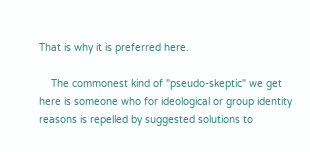That is why it is preferred here.

    The commonest kind of "pseudo-skeptic" we get here is someone who for ideological or group identity reasons is repelled by suggested solutions to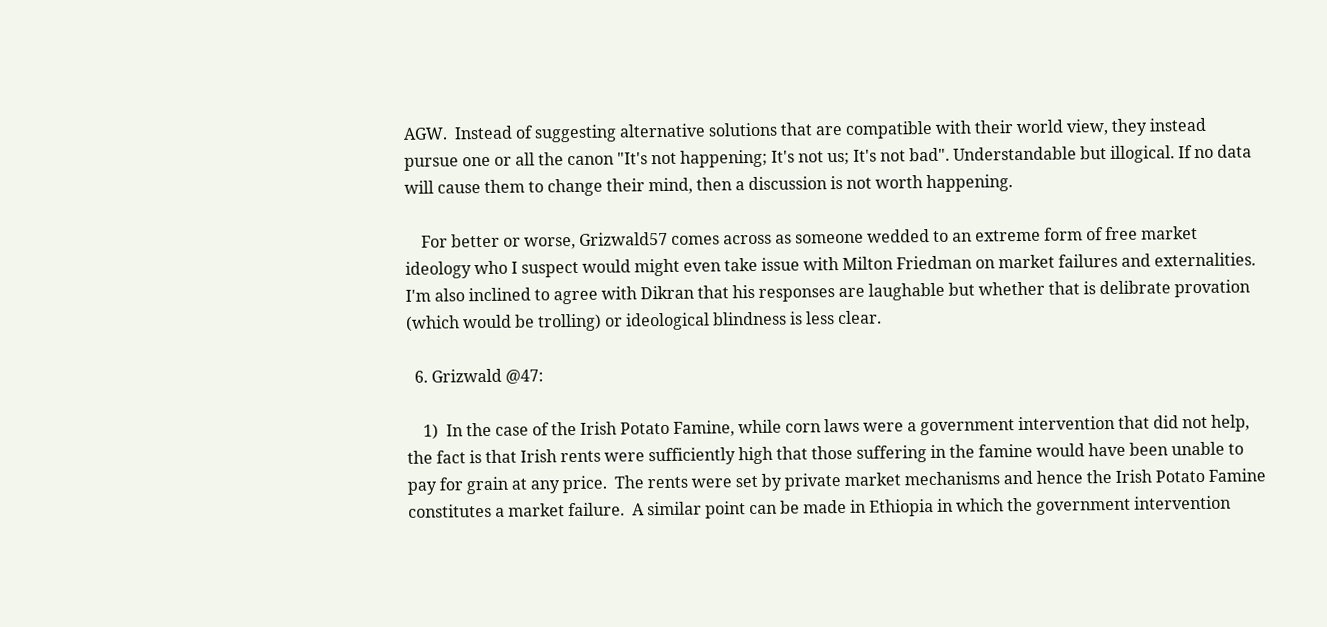AGW.  Instead of suggesting alternative solutions that are compatible with their world view, they instead pursue one or all the canon "It's not happening; It's not us; It's not bad". Understandable but illogical. If no data will cause them to change their mind, then a discussion is not worth happening.

    For better or worse, Grizwald57 comes across as someone wedded to an extreme form of free market ideology who I suspect would might even take issue with Milton Friedman on market failures and externalities. I'm also inclined to agree with Dikran that his responses are laughable but whether that is delibrate provation (which would be trolling) or ideological blindness is less clear.

  6. Grizwald @47:

    1)  In the case of the Irish Potato Famine, while corn laws were a government intervention that did not help, the fact is that Irish rents were sufficiently high that those suffering in the famine would have been unable to pay for grain at any price.  The rents were set by private market mechanisms and hence the Irish Potato Famine constitutes a market failure.  A similar point can be made in Ethiopia in which the government intervention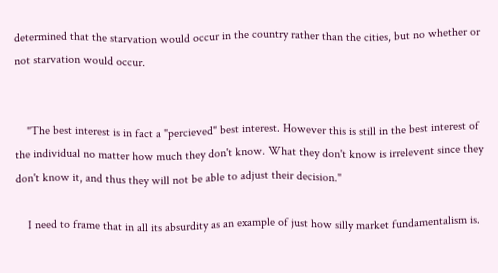determined that the starvation would occur in the country rather than the cities, but no whether or not starvation would occur.


    "The best interest is in fact a "percieved" best interest. However this is still in the best interest of the individual no matter how much they don't know. What they don't know is irrelevent since they don't know it, and thus they will not be able to adjust their decision."

    I need to frame that in all its absurdity as an example of just how silly market fundamentalism is.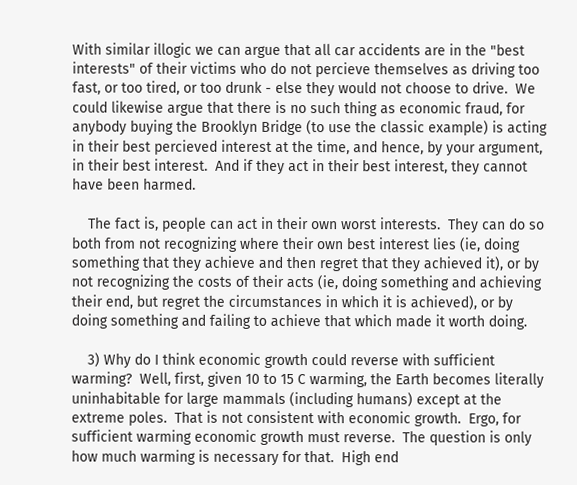With similar illogic we can argue that all car accidents are in the "best interests" of their victims who do not percieve themselves as driving too fast, or too tired, or too drunk - else they would not choose to drive.  We could likewise argue that there is no such thing as economic fraud, for anybody buying the Brooklyn Bridge (to use the classic example) is acting in their best percieved interest at the time, and hence, by your argument, in their best interest.  And if they act in their best interest, they cannot have been harmed.

    The fact is, people can act in their own worst interests.  They can do so both from not recognizing where their own best interest lies (ie, doing something that they achieve and then regret that they achieved it), or by not recognizing the costs of their acts (ie, doing something and achieving their end, but regret the circumstances in which it is achieved), or by doing something and failing to achieve that which made it worth doing.

    3) Why do I think economic growth could reverse with sufficient warming?  Well, first, given 10 to 15 C warming, the Earth becomes literally uninhabitable for large mammals (including humans) except at the extreme poles.  That is not consistent with economic growth.  Ergo, for sufficient warming economic growth must reverse.  The question is only how much warming is necessary for that.  High end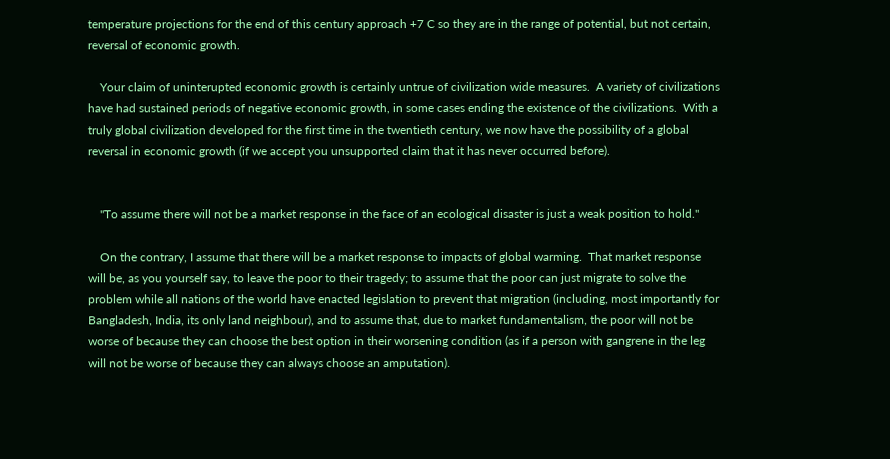temperature projections for the end of this century approach +7 C so they are in the range of potential, but not certain, reversal of economic growth.

    Your claim of uninterupted economic growth is certainly untrue of civilization wide measures.  A variety of civilizations have had sustained periods of negative economic growth, in some cases ending the existence of the civilizations.  With a truly global civilization developed for the first time in the twentieth century, we now have the possibility of a global reversal in economic growth (if we accept you unsupported claim that it has never occurred before).


    "To assume there will not be a market response in the face of an ecological disaster is just a weak position to hold."

    On the contrary, I assume that there will be a market response to impacts of global warming.  That market response will be, as you yourself say, to leave the poor to their tragedy; to assume that the poor can just migrate to solve the problem while all nations of the world have enacted legislation to prevent that migration (including, most importantly for Bangladesh, India, its only land neighbour), and to assume that, due to market fundamentalism, the poor will not be worse of because they can choose the best option in their worsening condition (as if a person with gangrene in the leg will not be worse of because they can always choose an amputation).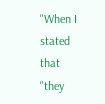"When I stated that "they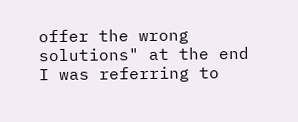offer the wrong solutions" at the end I was referring to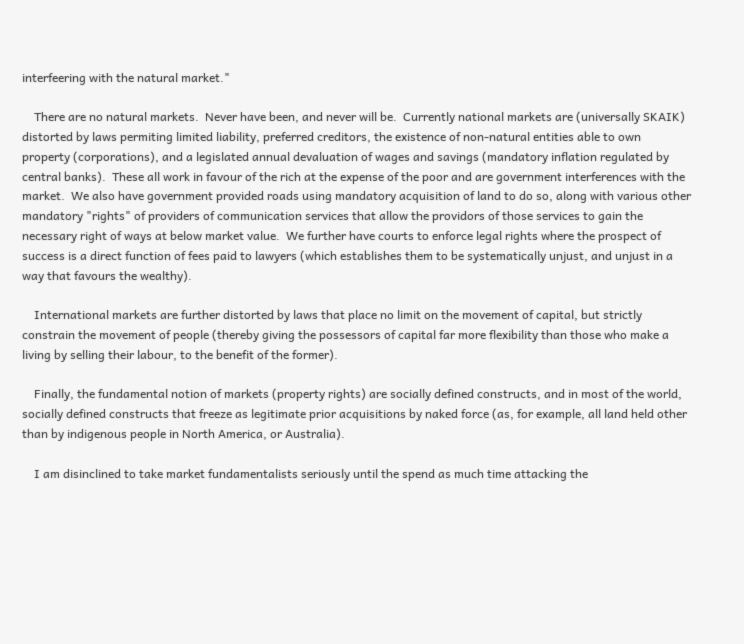interfeering with the natural market."

    There are no natural markets.  Never have been, and never will be.  Currently national markets are (universally SKAIK) distorted by laws permiting limited liability, preferred creditors, the existence of non-natural entities able to own property (corporations), and a legislated annual devaluation of wages and savings (mandatory inflation regulated by central banks).  These all work in favour of the rich at the expense of the poor and are government interferences with the market.  We also have government provided roads using mandatory acquisition of land to do so, along with various other mandatory "rights" of providers of communication services that allow the providors of those services to gain the necessary right of ways at below market value.  We further have courts to enforce legal rights where the prospect of success is a direct function of fees paid to lawyers (which establishes them to be systematically unjust, and unjust in a way that favours the wealthy).

    International markets are further distorted by laws that place no limit on the movement of capital, but strictly constrain the movement of people (thereby giving the possessors of capital far more flexibility than those who make a living by selling their labour, to the benefit of the former).

    Finally, the fundamental notion of markets (property rights) are socially defined constructs, and in most of the world, socially defined constructs that freeze as legitimate prior acquisitions by naked force (as, for example, all land held other than by indigenous people in North America, or Australia).

    I am disinclined to take market fundamentalists seriously until the spend as much time attacking the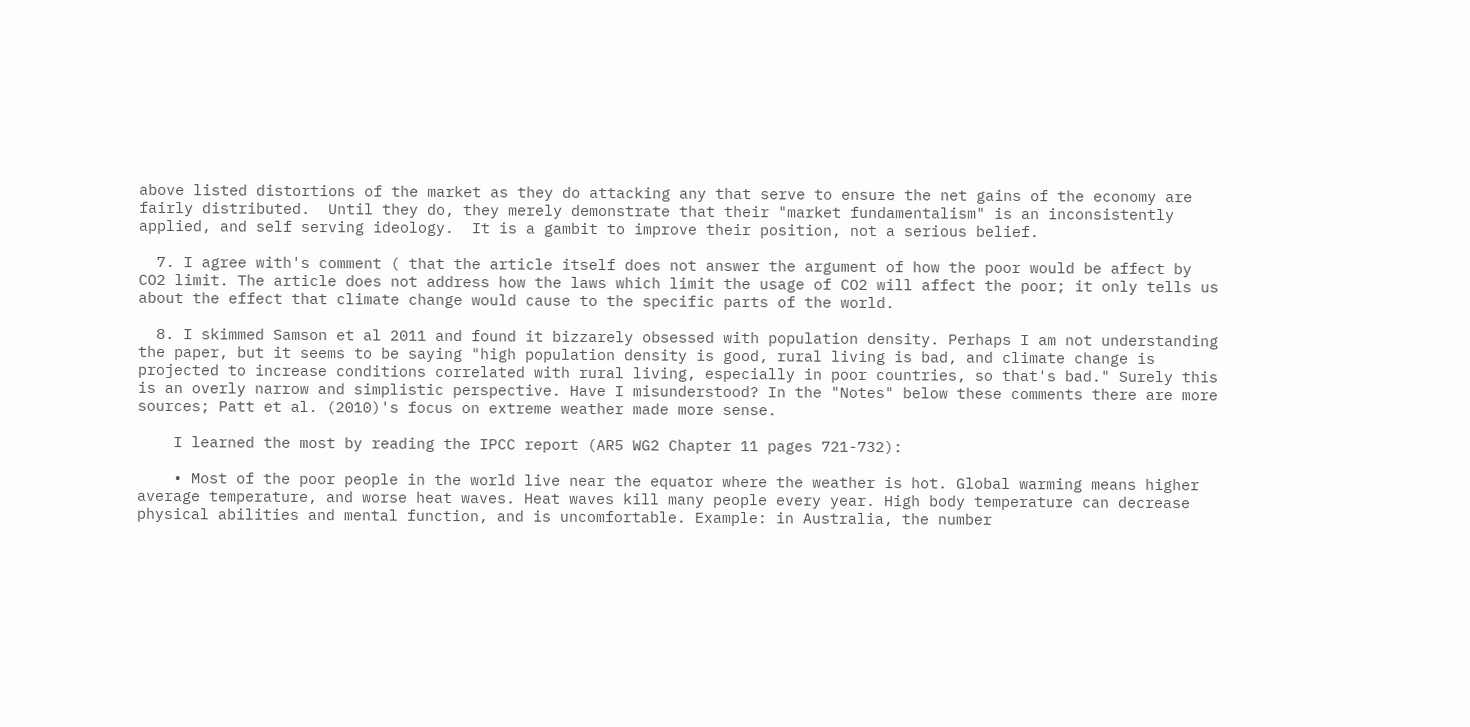above listed distortions of the market as they do attacking any that serve to ensure the net gains of the economy are fairly distributed.  Until they do, they merely demonstrate that their "market fundamentalism" is an inconsistently applied, and self serving ideology.  It is a gambit to improve their position, not a serious belief.

  7. I agree with's comment ( that the article itself does not answer the argument of how the poor would be affect by CO2 limit. The article does not address how the laws which limit the usage of CO2 will affect the poor; it only tells us about the effect that climate change would cause to the specific parts of the world.

  8. I skimmed Samson et al 2011 and found it bizzarely obsessed with population density. Perhaps I am not understanding the paper, but it seems to be saying "high population density is good, rural living is bad, and climate change is projected to increase conditions correlated with rural living, especially in poor countries, so that's bad." Surely this is an overly narrow and simplistic perspective. Have I misunderstood? In the "Notes" below these comments there are more sources; Patt et al. (2010)'s focus on extreme weather made more sense.

    I learned the most by reading the IPCC report (AR5 WG2 Chapter 11 pages 721-732):

    • Most of the poor people in the world live near the equator where the weather is hot. Global warming means higher average temperature, and worse heat waves. Heat waves kill many people every year. High body temperature can decrease physical abilities and mental function, and is uncomfortable. Example: in Australia, the number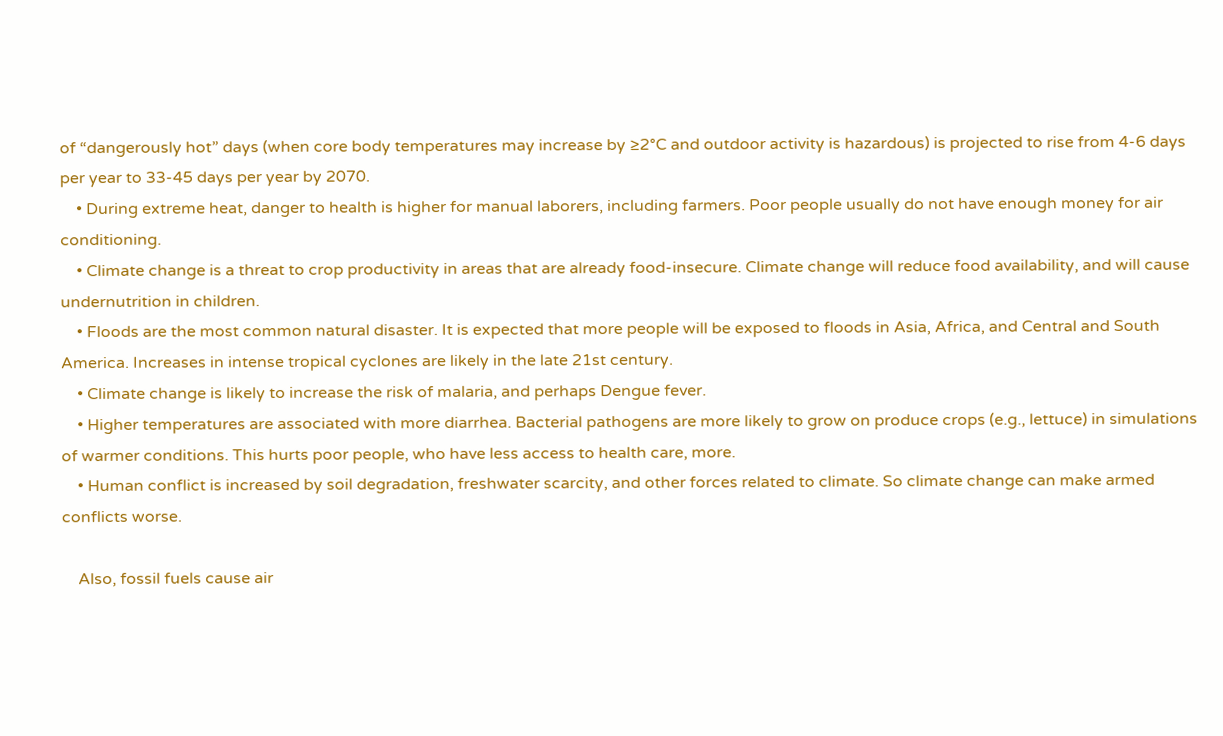of “dangerously hot” days (when core body temperatures may increase by ≥2°C and outdoor activity is hazardous) is projected to rise from 4-6 days per year to 33-45 days per year by 2070.
    • During extreme heat, danger to health is higher for manual laborers, including farmers. Poor people usually do not have enough money for air conditioning.
    • Climate change is a threat to crop productivity in areas that are already food-insecure. Climate change will reduce food availability, and will cause undernutrition in children.
    • Floods are the most common natural disaster. It is expected that more people will be exposed to floods in Asia, Africa, and Central and South America. Increases in intense tropical cyclones are likely in the late 21st century.
    • Climate change is likely to increase the risk of malaria, and perhaps Dengue fever.
    • Higher temperatures are associated with more diarrhea. Bacterial pathogens are more likely to grow on produce crops (e.g., lettuce) in simulations of warmer conditions. This hurts poor people, who have less access to health care, more.
    • Human conflict is increased by soil degradation, freshwater scarcity, and other forces related to climate. So climate change can make armed conflicts worse.

    Also, fossil fuels cause air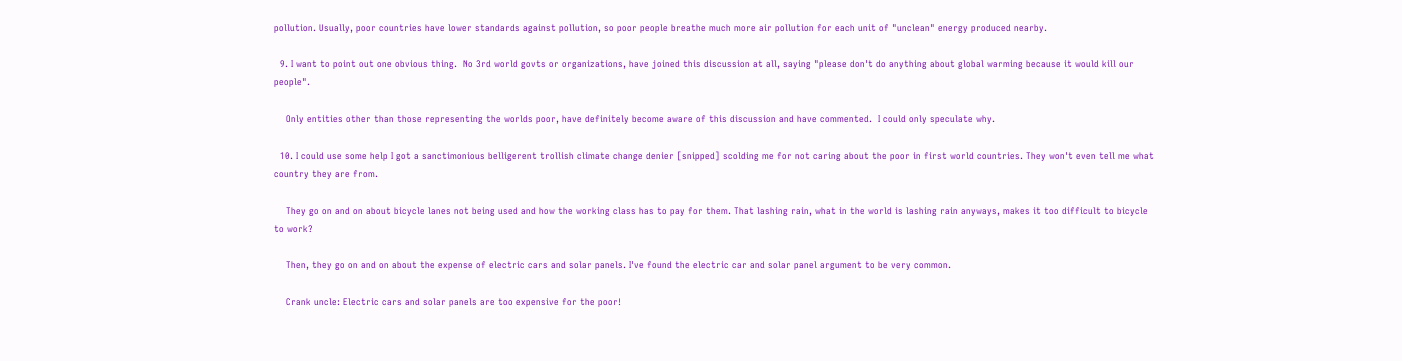pollution. Usually, poor countries have lower standards against pollution, so poor people breathe much more air pollution for each unit of "unclean" energy produced nearby.

  9. I want to point out one obvious thing.  No 3rd world govts or organizations, have joined this discussion at all, saying "please don't do anything about global warming because it would kill our people".

    Only entities other than those representing the worlds poor, have definitely become aware of this discussion and have commented.  I could only speculate why.

  10. I could use some help I got a sanctimonious belligerent trollish climate change denier [snipped] scolding me for not caring about the poor in first world countries. They won't even tell me what country they are from.

    They go on and on about bicycle lanes not being used and how the working class has to pay for them. That lashing rain, what in the world is lashing rain anyways, makes it too difficult to bicycle to work?

    Then, they go on and on about the expense of electric cars and solar panels. I've found the electric car and solar panel argument to be very common.

    Crank uncle: Electric cars and solar panels are too expensive for the poor!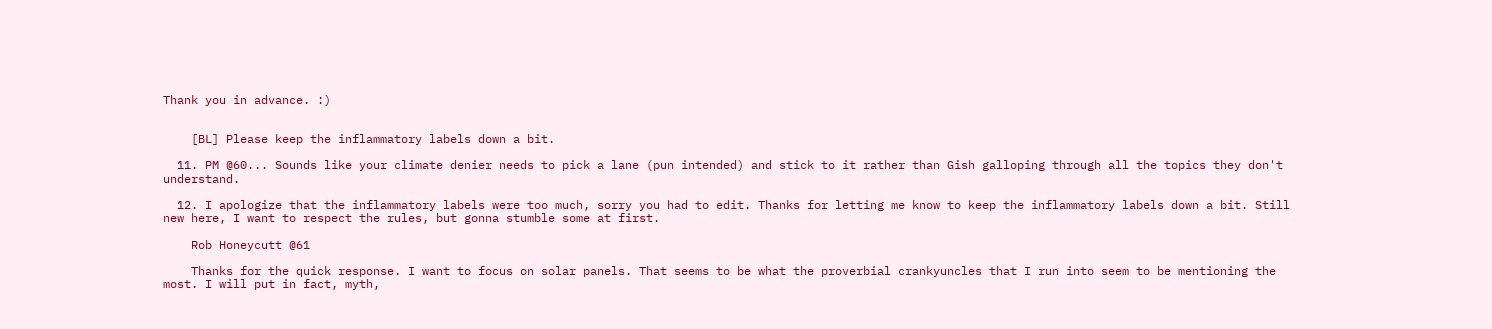Thank you in advance. :)


    [BL] Please keep the inflammatory labels down a bit.

  11. PM @60... Sounds like your climate denier needs to pick a lane (pun intended) and stick to it rather than Gish galloping through all the topics they don't understand.

  12. I apologize that the inflammatory labels were too much, sorry you had to edit. Thanks for letting me know to keep the inflammatory labels down a bit. Still new here, I want to respect the rules, but gonna stumble some at first.

    Rob Honeycutt @61

    Thanks for the quick response. I want to focus on solar panels. That seems to be what the proverbial crankyuncles that I run into seem to be mentioning the most. I will put in fact, myth,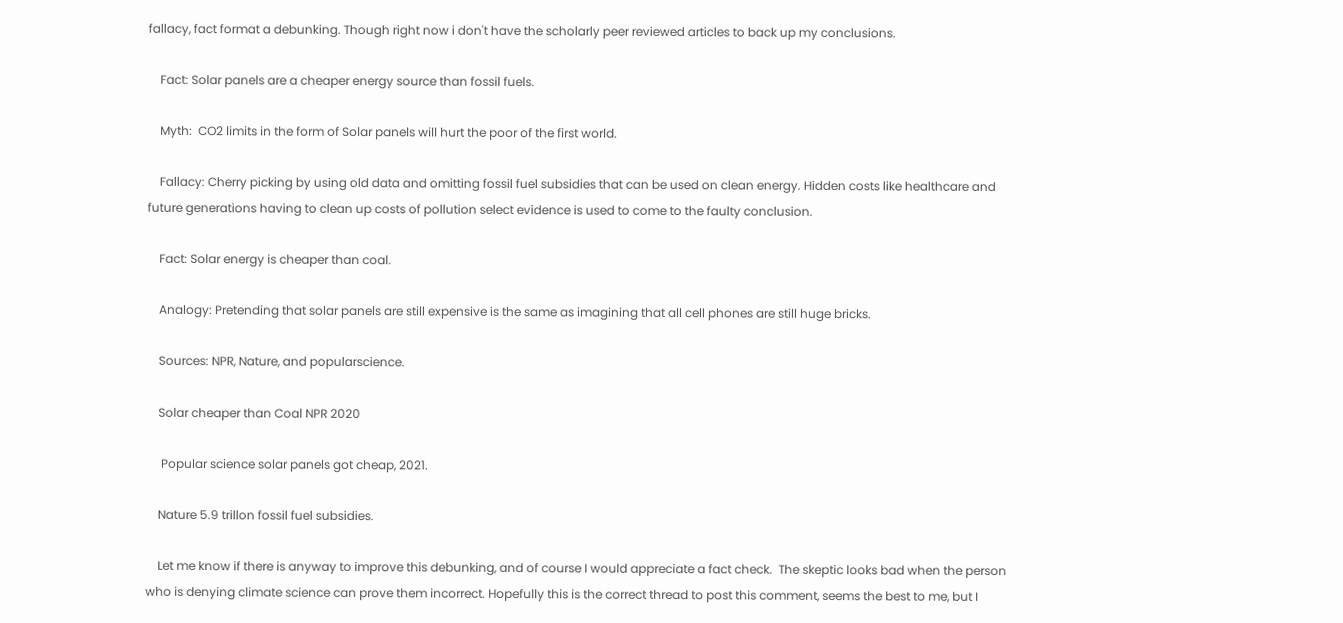fallacy, fact format a debunking. Though right now i don't have the scholarly peer reviewed articles to back up my conclusions.

    Fact: Solar panels are a cheaper energy source than fossil fuels.

    Myth:  CO2 limits in the form of Solar panels will hurt the poor of the first world.

    Fallacy: Cherry picking by using old data and omitting fossil fuel subsidies that can be used on clean energy. Hidden costs like healthcare and future generations having to clean up costs of pollution select evidence is used to come to the faulty conclusion.

    Fact: Solar energy is cheaper than coal.

    Analogy: Pretending that solar panels are still expensive is the same as imagining that all cell phones are still huge bricks.

    Sources: NPR, Nature, and popularscience.

    Solar cheaper than Coal NPR 2020

     Popular science solar panels got cheap, 2021.

    Nature 5.9 trillon fossil fuel subsidies.

    Let me know if there is anyway to improve this debunking, and of course I would appreciate a fact check.  The skeptic looks bad when the person who is denying climate science can prove them incorrect. Hopefully this is the correct thread to post this comment, seems the best to me, but I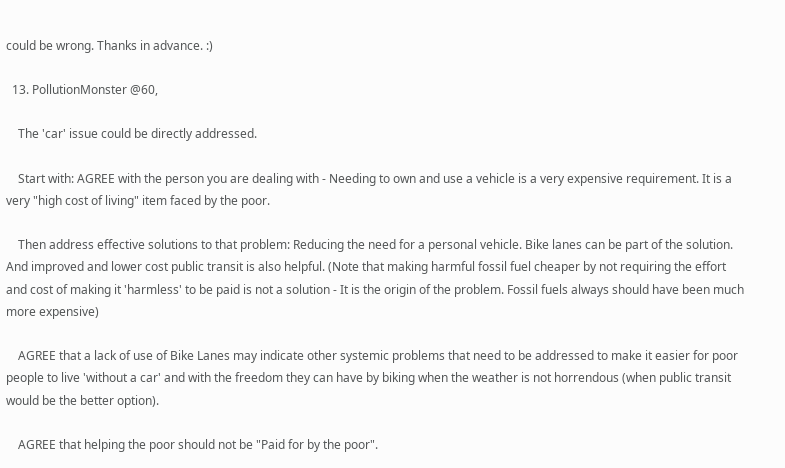could be wrong. Thanks in advance. :)

  13. PollutionMonster @60,

    The 'car' issue could be directly addressed.

    Start with: AGREE with the person you are dealing with - Needing to own and use a vehicle is a very expensive requirement. It is a very "high cost of living" item faced by the poor.

    Then address effective solutions to that problem: Reducing the need for a personal vehicle. Bike lanes can be part of the solution. And improved and lower cost public transit is also helpful. (Note that making harmful fossil fuel cheaper by not requiring the effort and cost of making it 'harmless' to be paid is not a solution - It is the origin of the problem. Fossil fuels always should have been much more expensive)

    AGREE that a lack of use of Bike Lanes may indicate other systemic problems that need to be addressed to make it easier for poor people to live 'without a car' and with the freedom they can have by biking when the weather is not horrendous (when public transit would be the better option).

    AGREE that helping the poor should not be "Paid for by the poor".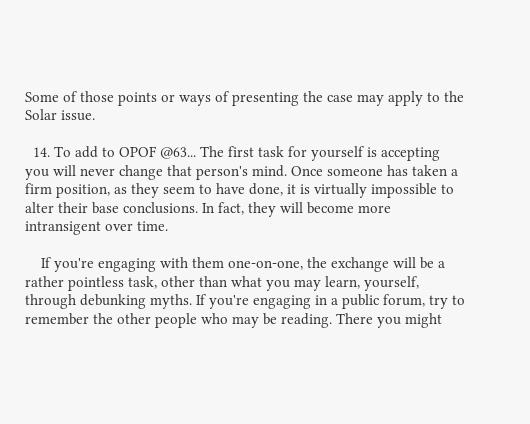Some of those points or ways of presenting the case may apply to the Solar issue.

  14. To add to OPOF @63... The first task for yourself is accepting you will never change that person's mind. Once someone has taken a firm position, as they seem to have done, it is virtually impossible to alter their base conclusions. In fact, they will become more intransigent over time.

    If you're engaging with them one-on-one, the exchange will be a rather pointless task, other than what you may learn, yourself, through debunking myths. If you're engaging in a public forum, try to remember the other people who may be reading. There you might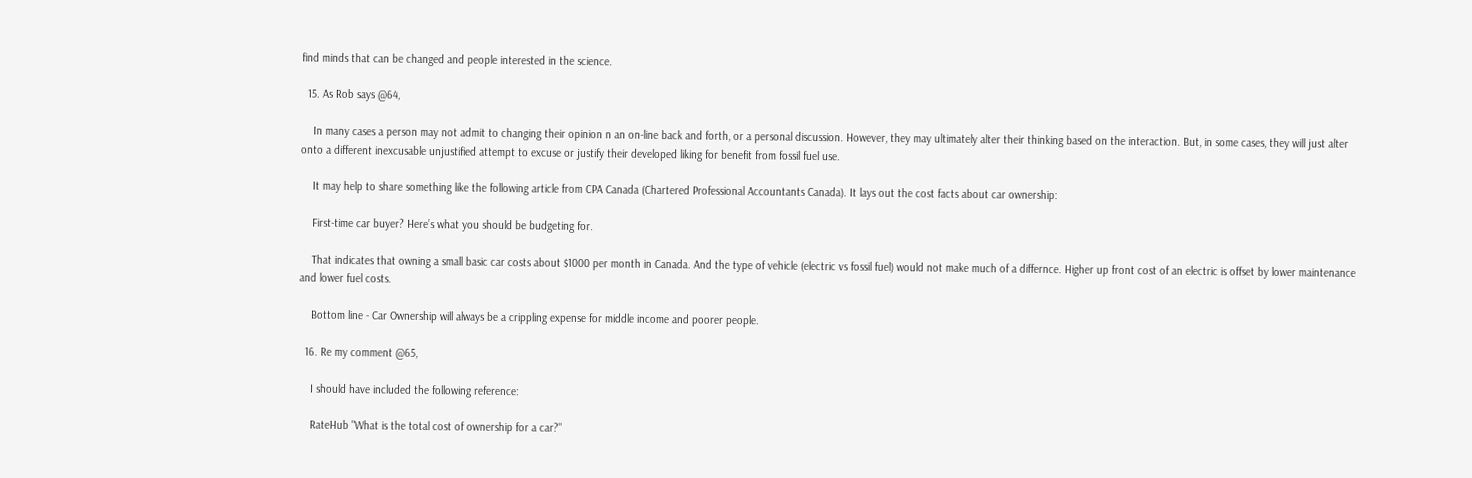find minds that can be changed and people interested in the science.

  15. As Rob says @64,

    In many cases a person may not admit to changing their opinion n an on-line back and forth, or a personal discussion. However, they may ultimately alter their thinking based on the interaction. But, in some cases, they will just alter onto a different inexcusable unjustified attempt to excuse or justify their developed liking for benefit from fossil fuel use.

    It may help to share something like the following article from CPA Canada (Chartered Professional Accountants Canada). It lays out the cost facts about car ownership:

    First-time car buyer? Here’s what you should be budgeting for.

    That indicates that owning a small basic car costs about $1000 per month in Canada. And the type of vehicle (electric vs fossil fuel) would not make much of a differnce. Higher up front cost of an electric is offset by lower maintenance and lower fuel costs.

    Bottom line - Car Ownership will always be a crippling expense for middle income and poorer people.

  16. Re my comment @65,

    I should have included the following reference:

    RateHub "What is the total cost of ownership for a car?"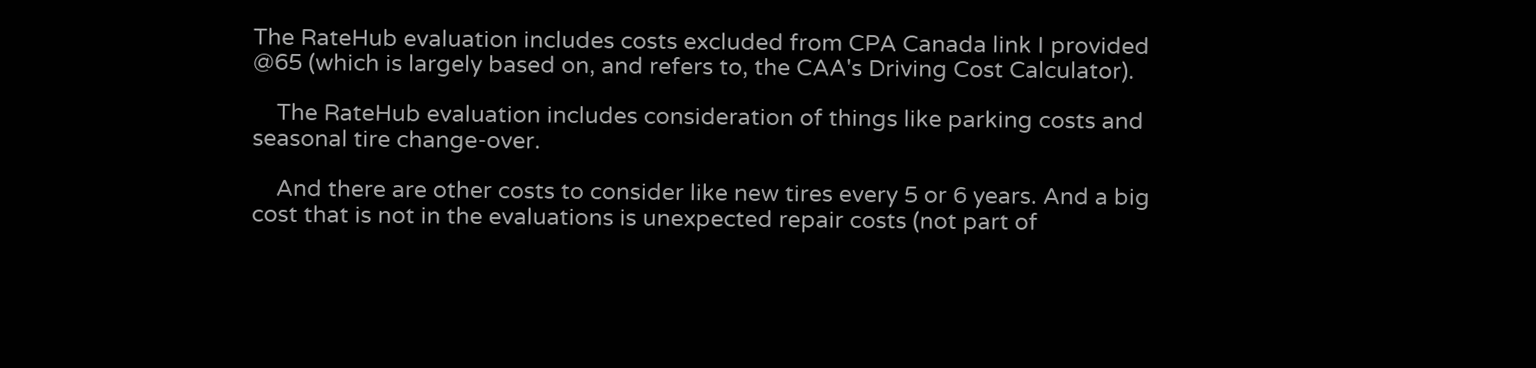The RateHub evaluation includes costs excluded from CPA Canada link I provided @65 (which is largely based on, and refers to, the CAA's Driving Cost Calculator).

    The RateHub evaluation includes consideration of things like parking costs and seasonal tire change-over.

    And there are other costs to consider like new tires every 5 or 6 years. And a big cost that is not in the evaluations is unexpected repair costs (not part of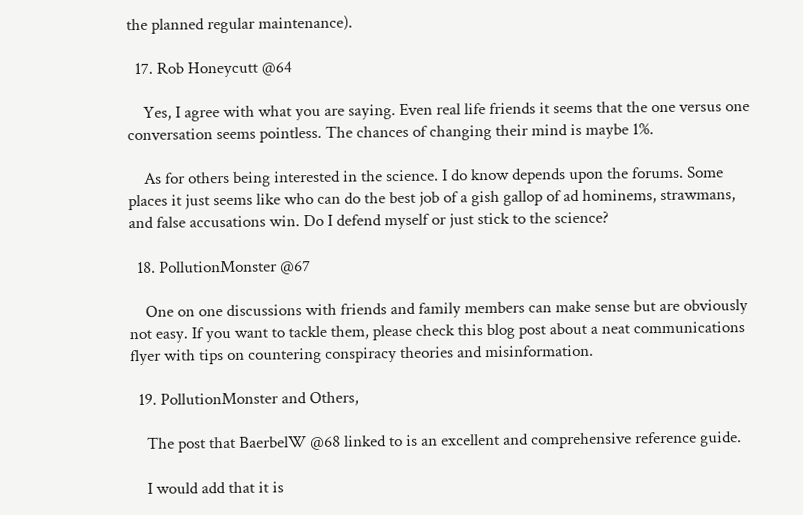the planned regular maintenance).

  17. Rob Honeycutt @64

    Yes, I agree with what you are saying. Even real life friends it seems that the one versus one conversation seems pointless. The chances of changing their mind is maybe 1%.

    As for others being interested in the science. I do know depends upon the forums. Some places it just seems like who can do the best job of a gish gallop of ad hominems, strawmans, and false accusations win. Do I defend myself or just stick to the science?

  18. PollutionMonster @67

    One on one discussions with friends and family members can make sense but are obviously not easy. If you want to tackle them, please check this blog post about a neat communications flyer with tips on countering conspiracy theories and misinformation.

  19. PollutionMonster and Others,

    The post that BaerbelW @68 linked to is an excellent and comprehensive reference guide.

    I would add that it is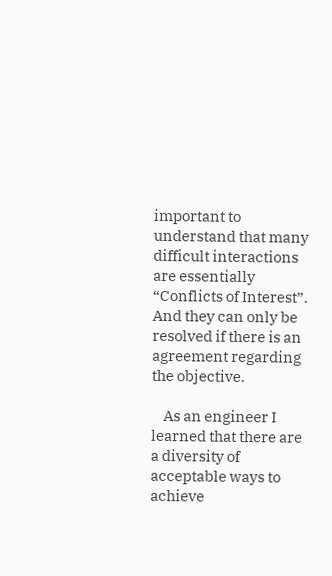important to understand that many difficult interactions are essentially “Conflicts of Interest”. And they can only be resolved if there is an agreement regarding the objective.

    As an engineer I learned that there are a diversity of acceptable ways to achieve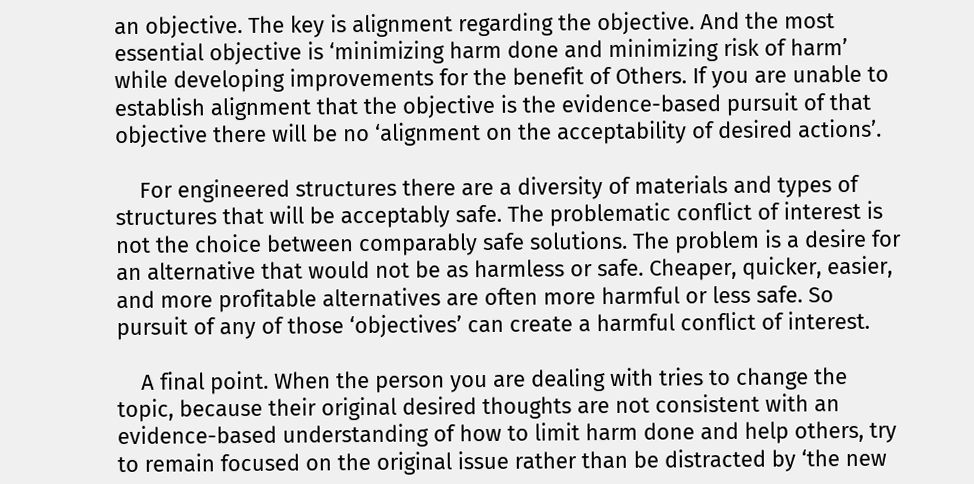an objective. The key is alignment regarding the objective. And the most essential objective is ‘minimizing harm done and minimizing risk of harm’ while developing improvements for the benefit of Others. If you are unable to establish alignment that the objective is the evidence-based pursuit of that objective there will be no ‘alignment on the acceptability of desired actions’.

    For engineered structures there are a diversity of materials and types of structures that will be acceptably safe. The problematic conflict of interest is not the choice between comparably safe solutions. The problem is a desire for an alternative that would not be as harmless or safe. Cheaper, quicker, easier, and more profitable alternatives are often more harmful or less safe. So pursuit of any of those ‘objectives’ can create a harmful conflict of interest.

    A final point. When the person you are dealing with tries to change the topic, because their original desired thoughts are not consistent with an evidence-based understanding of how to limit harm done and help others, try to remain focused on the original issue rather than be distracted by ‘the new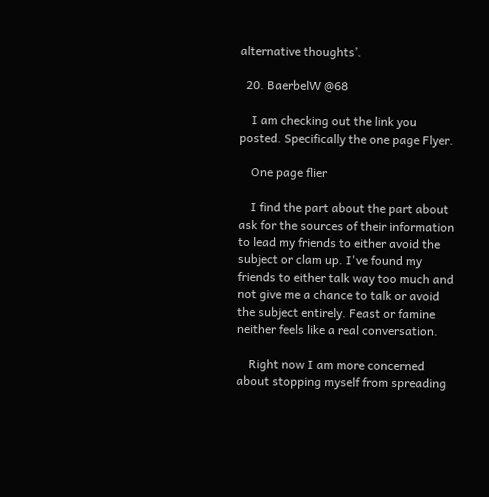alternative thoughts’.

  20. BaerbelW @68

    I am checking out the link you posted. Specifically the one page Flyer.

    One page flier

    I find the part about the part about ask for the sources of their information to lead my friends to either avoid the subject or clam up. I've found my friends to either talk way too much and not give me a chance to talk or avoid the subject entirely. Feast or famine neither feels like a real conversation.

    Right now I am more concerned about stopping myself from spreading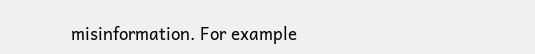misinformation. For example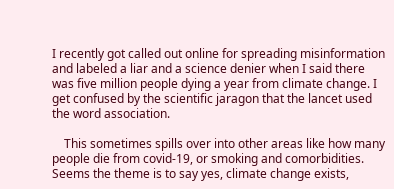I recently got called out online for spreading misinformation and labeled a liar and a science denier when I said there was five million people dying a year from climate change. I get confused by the scientific jaragon that the lancet used the word association.

    This sometimes spills over into other areas like how many people die from covid-19, or smoking and comorbidities. Seems the theme is to say yes, climate change exists,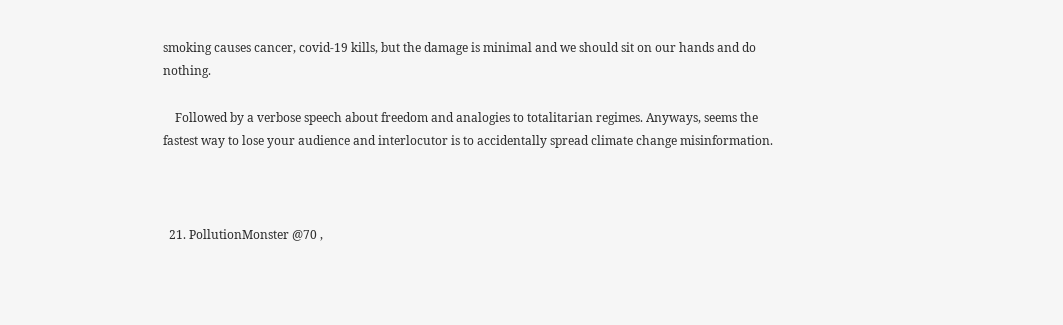smoking causes cancer, covid-19 kills, but the damage is minimal and we should sit on our hands and do nothing.

    Followed by a verbose speech about freedom and analogies to totalitarian regimes. Anyways, seems the fastest way to lose your audience and interlocutor is to accidentally spread climate change misinformation.



  21. PollutionMonster @70 ,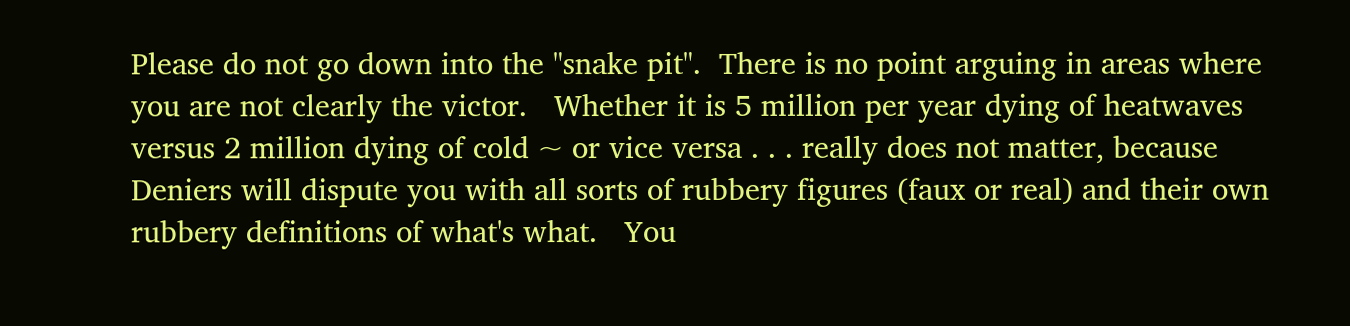Please do not go down into the "snake pit".  There is no point arguing in areas where you are not clearly the victor.   Whether it is 5 million per year dying of heatwaves versus 2 million dying of cold ~ or vice versa . . . really does not matter, because Deniers will dispute you with all sorts of rubbery figures (faux or real) and their own rubbery definitions of what's what.   You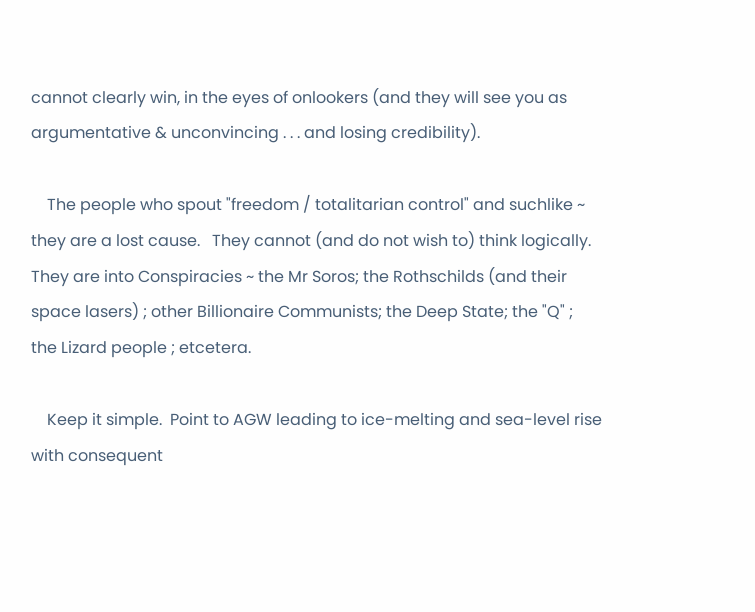cannot clearly win, in the eyes of onlookers (and they will see you as argumentative & unconvincing . . . and losing credibility).

    The people who spout "freedom / totalitarian control" and suchlike ~ they are a lost cause.   They cannot (and do not wish to) think logically.   They are into Conspiracies ~ the Mr Soros; the Rothschilds (and their space lasers) ; other Billionaire Communists; the Deep State; the "Q" ; the Lizard people ; etcetera.

    Keep it simple.  Point to AGW leading to ice-melting and sea-level rise with consequent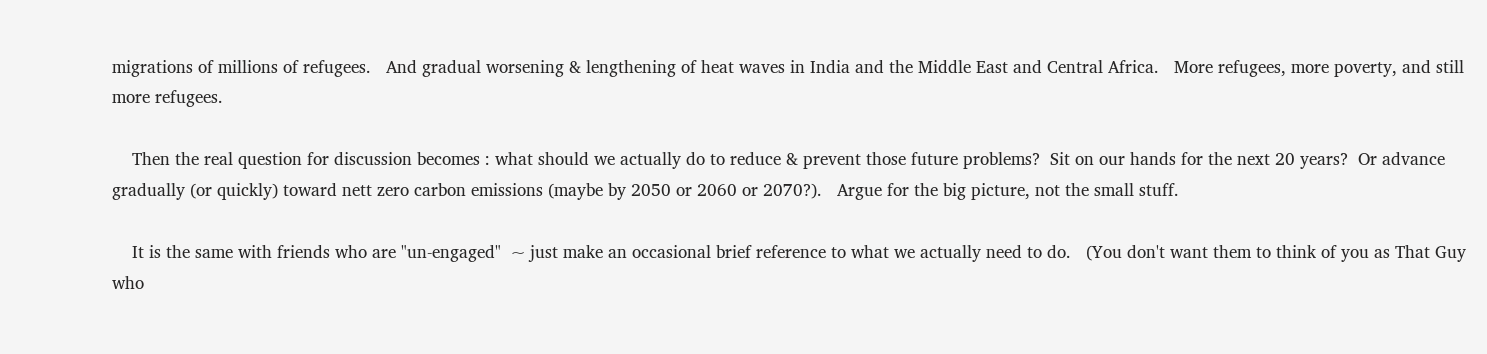migrations of millions of refugees.   And gradual worsening & lengthening of heat waves in India and the Middle East and Central Africa.   More refugees, more poverty, and still more refugees.

    Then the real question for discussion becomes : what should we actually do to reduce & prevent those future problems?  Sit on our hands for the next 20 years?  Or advance gradually (or quickly) toward nett zero carbon emissions (maybe by 2050 or 2060 or 2070?).   Argue for the big picture, not the small stuff.

    It is the same with friends who are "un-engaged"  ~ just make an occasional brief reference to what we actually need to do.   (You don't want them to think of you as That Guy  who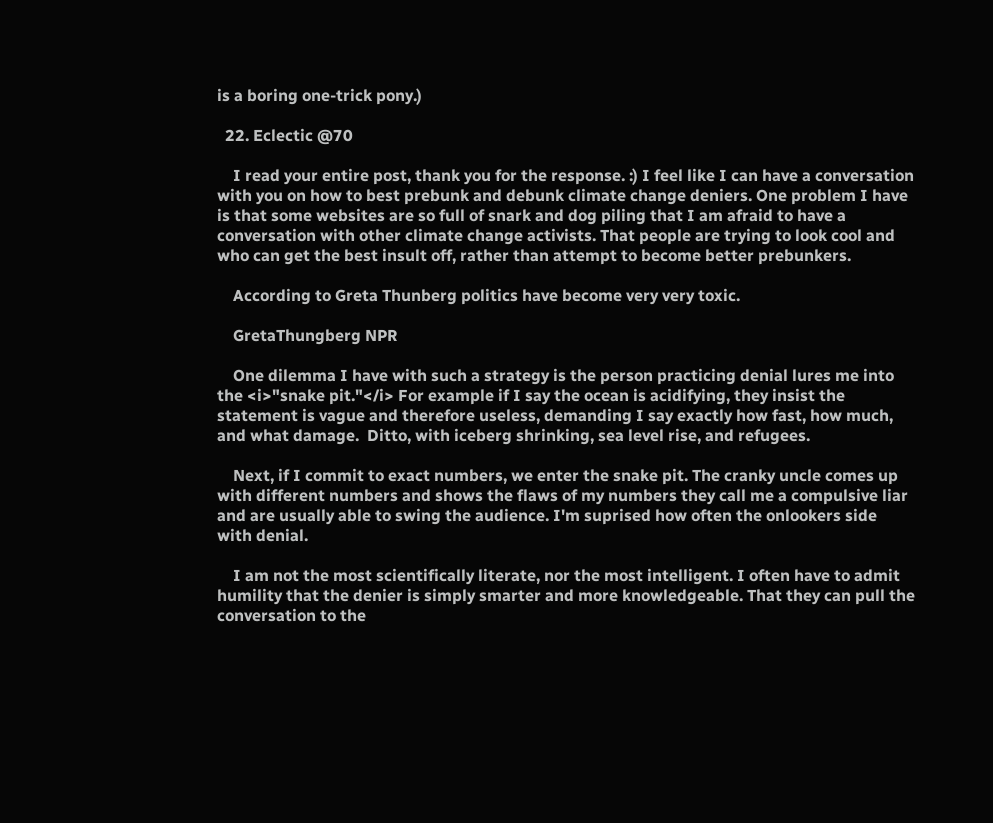is a boring one-trick pony.)

  22. Eclectic @70

    I read your entire post, thank you for the response. :) I feel like I can have a conversation with you on how to best prebunk and debunk climate change deniers. One problem I have is that some websites are so full of snark and dog piling that I am afraid to have a conversation with other climate change activists. That people are trying to look cool and who can get the best insult off, rather than attempt to become better prebunkers.

    According to Greta Thunberg politics have become very very toxic.

    GretaThungberg NPR

    One dilemma I have with such a strategy is the person practicing denial lures me into the <i>"snake pit."</i> For example if I say the ocean is acidifying, they insist the statement is vague and therefore useless, demanding I say exactly how fast, how much, and what damage.  Ditto, with iceberg shrinking, sea level rise, and refugees.

    Next, if I commit to exact numbers, we enter the snake pit. The cranky uncle comes up with different numbers and shows the flaws of my numbers they call me a compulsive liar and are usually able to swing the audience. I'm suprised how often the onlookers side with denial.

    I am not the most scientifically literate, nor the most intelligent. I often have to admit humility that the denier is simply smarter and more knowledgeable. That they can pull the conversation to the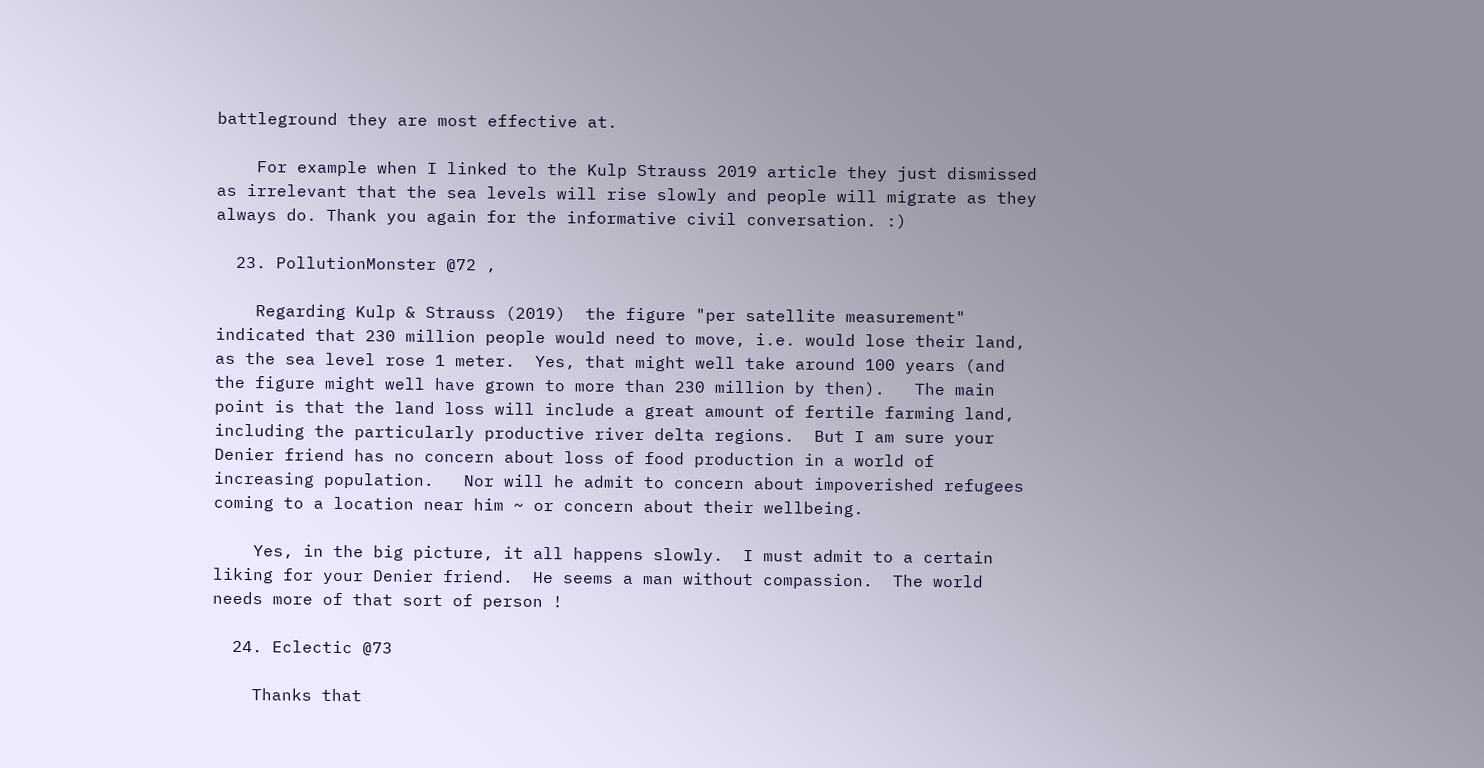battleground they are most effective at.

    For example when I linked to the Kulp Strauss 2019 article they just dismissed as irrelevant that the sea levels will rise slowly and people will migrate as they always do. Thank you again for the informative civil conversation. :)

  23. PollutionMonster @72 ,

    Regarding Kulp & Strauss (2019)  the figure "per satellite measurement" indicated that 230 million people would need to move, i.e. would lose their land, as the sea level rose 1 meter.  Yes, that might well take around 100 years (and the figure might well have grown to more than 230 million by then).   The main point is that the land loss will include a great amount of fertile farming land, including the particularly productive river delta regions.  But I am sure your Denier friend has no concern about loss of food production in a world of increasing population.   Nor will he admit to concern about impoverished refugees coming to a location near him ~ or concern about their wellbeing.

    Yes, in the big picture, it all happens slowly.  I must admit to a certain liking for your Denier friend.  He seems a man without compassion.  The world needs more of that sort of person !

  24. Eclectic @73

    Thanks that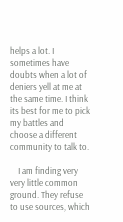helps a lot. I sometimes have doubts when a lot of deniers yell at me at the same time. I think its best for me to pick my battles and choose a different community to talk to.

    I am finding very very little common ground. They refuse to use sources, which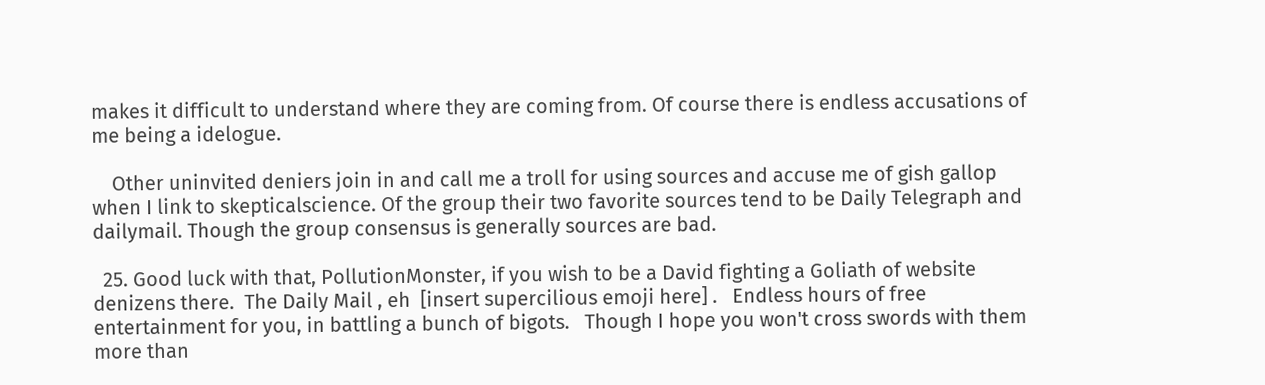makes it difficult to understand where they are coming from. Of course there is endless accusations of me being a idelogue.

    Other uninvited deniers join in and call me a troll for using sources and accuse me of gish gallop when I link to skepticalscience. Of the group their two favorite sources tend to be Daily Telegraph and dailymail. Though the group consensus is generally sources are bad.

  25. Good luck with that, PollutionMonster, if you wish to be a David fighting a Goliath of website denizens there.  The Daily Mail , eh  [insert supercilious emoji here] .   Endless hours of free entertainment for you, in battling a bunch of bigots.   Though I hope you won't cross swords with them more than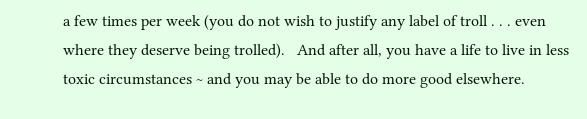a few times per week (you do not wish to justify any label of troll . . . even where they deserve being trolled).   And after all, you have a life to live in less toxic circumstances ~ and you may be able to do more good elsewhere.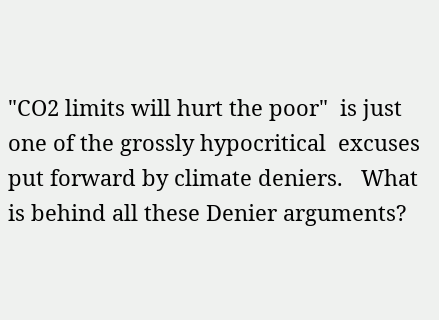"CO2 limits will hurt the poor"  is just one of the grossly hypocritical  excuses put forward by climate deniers.   What is behind all these Denier arguments?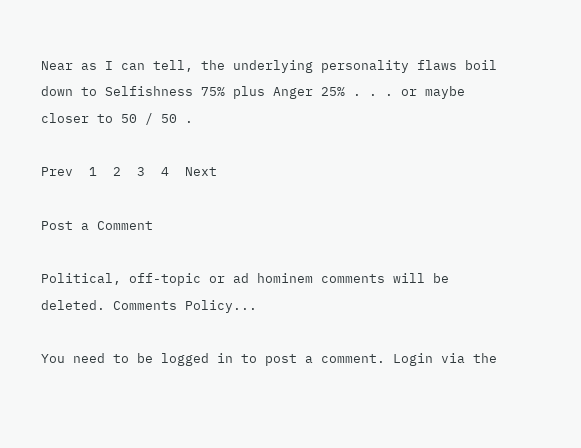Near as I can tell, the underlying personality flaws boil down to Selfishness 75% plus Anger 25% . . . or maybe closer to 50 / 50 .

Prev  1  2  3  4  Next

Post a Comment

Political, off-topic or ad hominem comments will be deleted. Comments Policy...

You need to be logged in to post a comment. Login via the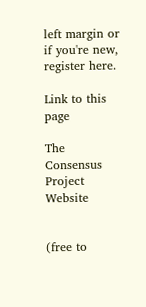left margin or if you're new, register here.

Link to this page

The Consensus Project Website


(free to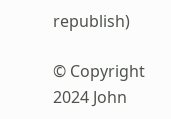republish)

© Copyright 2024 John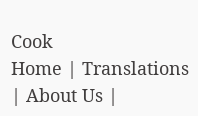Cook
Home | Translations | About Us |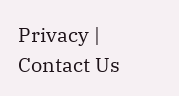Privacy | Contact Us